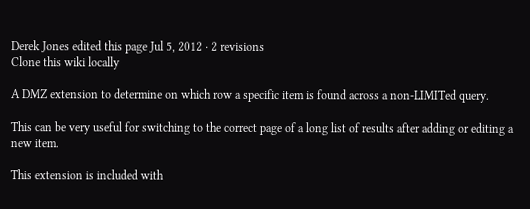Derek Jones edited this page Jul 5, 2012 · 2 revisions
Clone this wiki locally

A DMZ extension to determine on which row a specific item is found across a non-LIMITed query.

This can be very useful for switching to the correct page of a long list of results after adding or editing a new item.

This extension is included with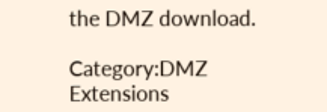the DMZ download.

Category:DMZ Extensions